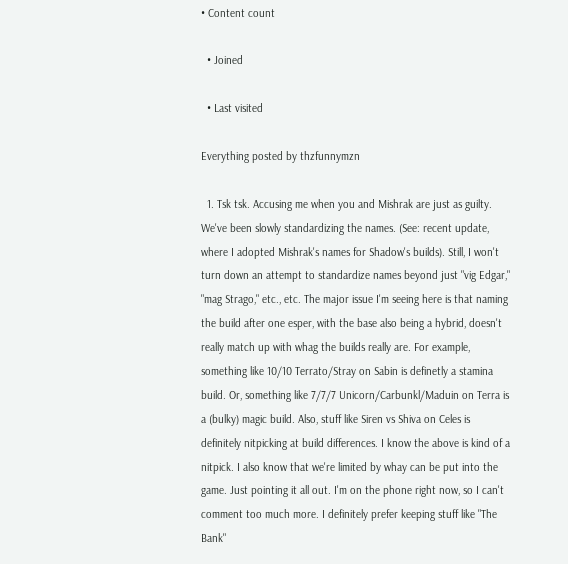• Content count

  • Joined

  • Last visited

Everything posted by thzfunnymzn

  1. Tsk tsk. Accusing me when you and Mishrak are just as guilty. We've been slowly standardizing the names. (See: recent update, where I adopted Mishrak's names for Shadow's builds). Still, I won't turn down an attempt to standardize names beyond just "vig Edgar," "mag Strago," etc., etc. The major issue I'm seeing here is that naming the build after one esper, with the base also being a hybrid, doesn't really match up with whag the builds really are. For example, something like 10/10 Terrato/Stray on Sabin is definetly a stamina build. Or, something like 7/7/7 Unicorn/Carbunkl/Maduin on Terra is a (bulky) magic build. Also, stuff like Siren vs Shiva on Celes is definitely nitpicking at build differences. I know the above is kind of a nitpick. I also know that we're limited by whay can be put into the game. Just pointing it all out. I'm on the phone right now, so I can't comment too much more. I definitely prefer keeping stuff like "The Bank"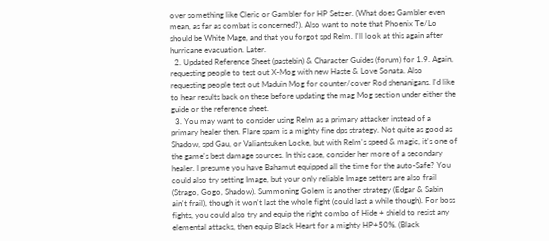over something like Cleric or Gambler for HP Setzer. (What does Gambler even mean, as far as combat is concerned?). Also want to note that Phoenix Te/Lo should be White Mage, and that you forgot spd Relm. I'll look at this again after hurricane evacuation. Later.
  2. Updated Reference Sheet (pastebin) & Character Guides (forum) for 1.9. Again, requesting people to test out X-Mog with new Haste & Love Sonata. Also requesting people test out Maduin Mog for counter/cover Rod shenanigans. I'd like to hear results back on these before updating the mag Mog section under either the guide or the reference sheet.
  3. You may want to consider using Relm as a primary attacker instead of a primary healer then. Flare spam is a mighty fine dps strategy. Not quite as good as Shadow, spd Gau, or Valiantsuken Locke, but with Relm's speed & magic, it's one of the game's best damage sources. In this case, consider her more of a secondary healer. I presume you have Bahamut equipped all the time for the auto-Safe? You could also try setting Image, but your only reliable Image setters are also frail (Strago, Gogo, Shadow). Summoning Golem is another strategy (Edgar & Sabin ain't frail), though it won't last the whole fight (could last a while though). For boss fights, you could also try and equip the right combo of Hide + shield to resist any elemental attacks, then equip Black Heart for a mighty HP+50%. (Black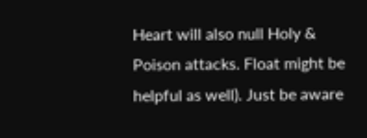Heart will also null Holy & Poison attacks. Float might be helpful as well). Just be aware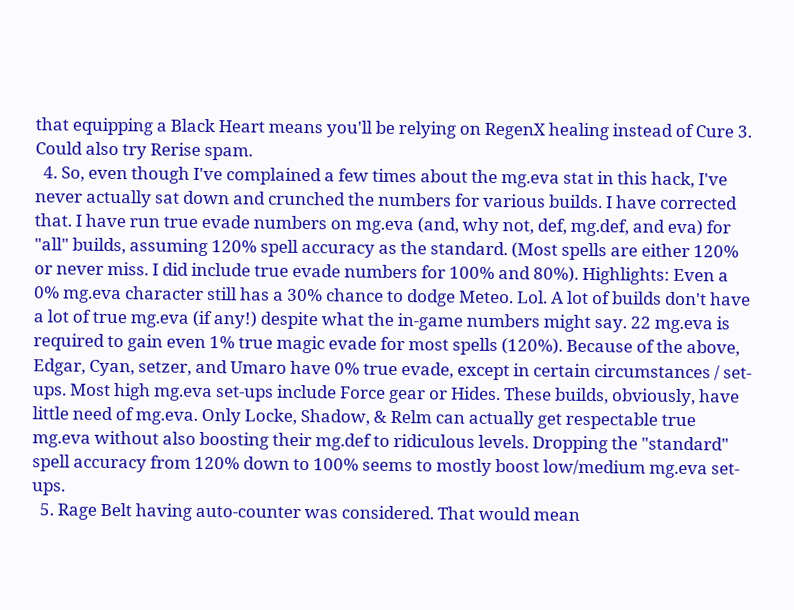that equipping a Black Heart means you'll be relying on RegenX healing instead of Cure 3. Could also try Rerise spam.
  4. So, even though I've complained a few times about the mg.eva stat in this hack, I've never actually sat down and crunched the numbers for various builds. I have corrected that. I have run true evade numbers on mg.eva (and, why not, def, mg.def, and eva) for "all" builds, assuming 120% spell accuracy as the standard. (Most spells are either 120% or never miss. I did include true evade numbers for 100% and 80%). Highlights: Even a 0% mg.eva character still has a 30% chance to dodge Meteo. Lol. A lot of builds don't have a lot of true mg.eva (if any!) despite what the in-game numbers might say. 22 mg.eva is required to gain even 1% true magic evade for most spells (120%). Because of the above, Edgar, Cyan, setzer, and Umaro have 0% true evade, except in certain circumstances / set-ups. Most high mg.eva set-ups include Force gear or Hides. These builds, obviously, have little need of mg.eva. Only Locke, Shadow, & Relm can actually get respectable true mg.eva without also boosting their mg.def to ridiculous levels. Dropping the "standard" spell accuracy from 120% down to 100% seems to mostly boost low/medium mg.eva set-ups.
  5. Rage Belt having auto-counter was considered. That would mean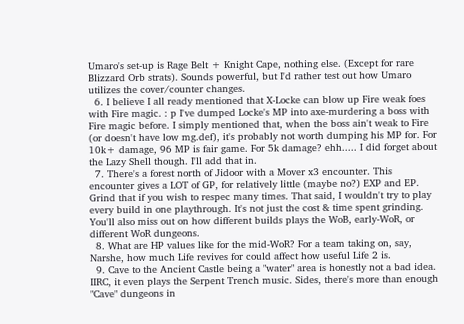Umaro's set-up is Rage Belt + Knight Cape, nothing else. (Except for rare Blizzard Orb strats). Sounds powerful, but I'd rather test out how Umaro utilizes the cover/counter changes.
  6. I believe I all ready mentioned that X-Locke can blow up Fire weak foes with Fire magic. : p I've dumped Locke's MP into axe-murdering a boss with Fire magic before. I simply mentioned that, when the boss ain't weak to Fire (or doesn't have low mg.def), it's probably not worth dumping his MP for. For 10k+ damage, 96 MP is fair game. For 5k damage? ehh..... I did forget about the Lazy Shell though. I'll add that in.
  7. There's a forest north of Jidoor with a Mover x3 encounter. This encounter gives a LOT of GP, for relatively little (maybe no?) EXP and EP. Grind that if you wish to respec many times. That said, I wouldn't try to play every build in one playthrough. It's not just the cost & time spent grinding. You'll also miss out on how different builds plays the WoB, early-WoR, or different WoR dungeons.
  8. What are HP values like for the mid-WoR? For a team taking on, say, Narshe, how much Life revives for could affect how useful Life 2 is.
  9. Cave to the Ancient Castle being a "water" area is honestly not a bad idea. IIRC, it even plays the Serpent Trench music. Sides, there's more than enough "Cave" dungeons in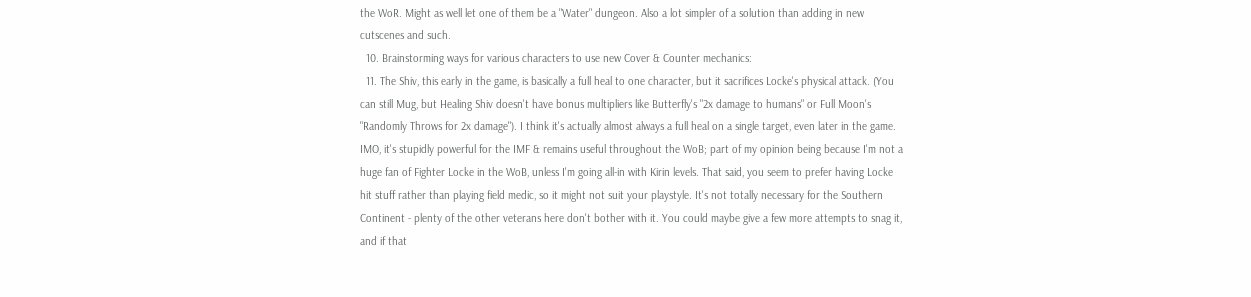the WoR. Might as well let one of them be a "Water" dungeon. Also a lot simpler of a solution than adding in new cutscenes and such.
  10. Brainstorming ways for various characters to use new Cover & Counter mechanics:
  11. The Shiv, this early in the game, is basically a full heal to one character, but it sacrifices Locke's physical attack. (You can still Mug, but Healing Shiv doesn't have bonus multipliers like Butterfly's "2x damage to humans" or Full Moon's "Randomly Throws for 2x damage"). I think it's actually almost always a full heal on a single target, even later in the game. IMO, it's stupidly powerful for the IMF & remains useful throughout the WoB; part of my opinion being because I'm not a huge fan of Fighter Locke in the WoB, unless I'm going all-in with Kirin levels. That said, you seem to prefer having Locke hit stuff rather than playing field medic, so it might not suit your playstyle. It's not totally necessary for the Southern Continent - plenty of the other veterans here don't bother with it. You could maybe give a few more attempts to snag it, and if that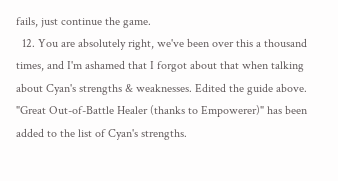fails, just continue the game.
  12. You are absolutely right, we've been over this a thousand times, and I'm ashamed that I forgot about that when talking about Cyan's strengths & weaknesses. Edited the guide above. "Great Out-of-Battle Healer (thanks to Empowerer)" has been added to the list of Cyan's strengths.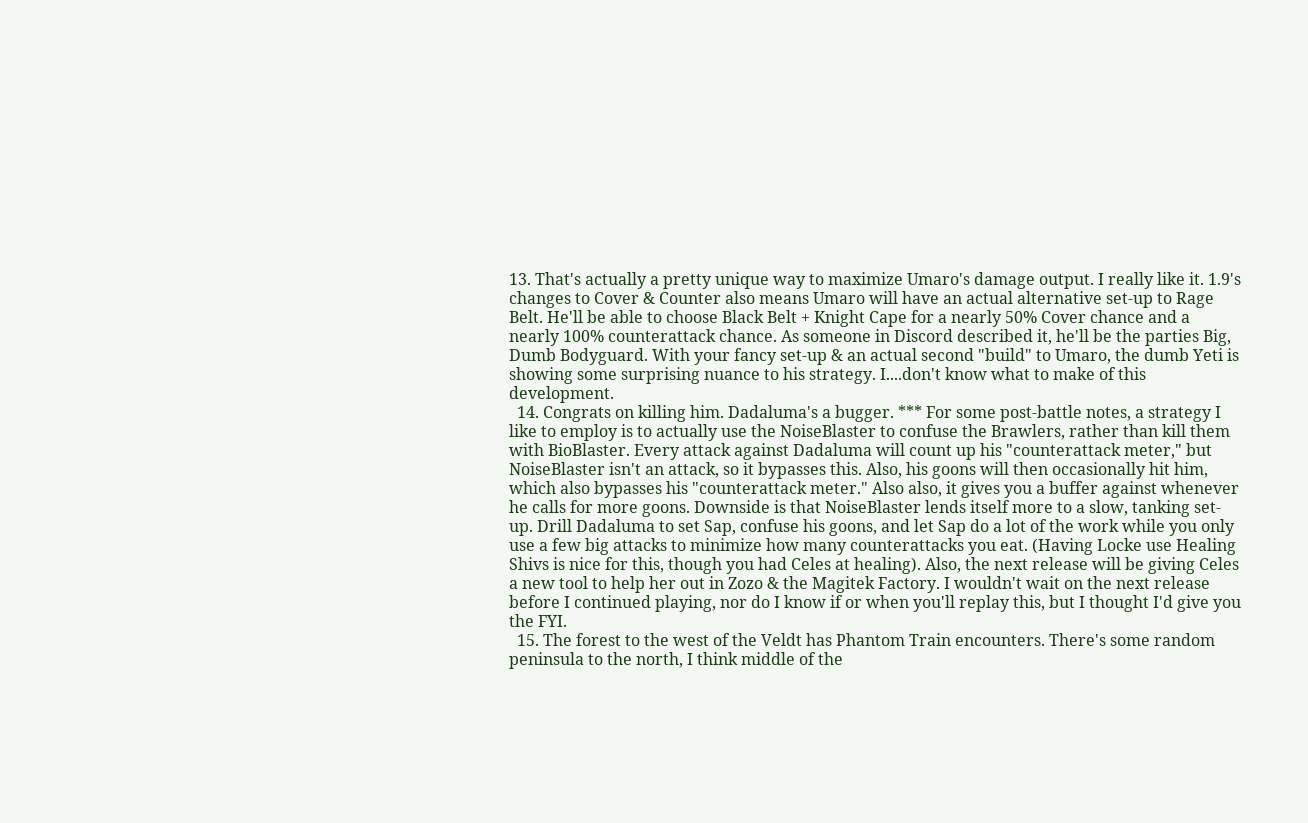13. That's actually a pretty unique way to maximize Umaro's damage output. I really like it. 1.9's changes to Cover & Counter also means Umaro will have an actual alternative set-up to Rage Belt. He'll be able to choose Black Belt + Knight Cape for a nearly 50% Cover chance and a nearly 100% counterattack chance. As someone in Discord described it, he'll be the parties Big, Dumb Bodyguard. With your fancy set-up & an actual second "build" to Umaro, the dumb Yeti is showing some surprising nuance to his strategy. I....don't know what to make of this development.
  14. Congrats on killing him. Dadaluma's a bugger. *** For some post-battle notes, a strategy I like to employ is to actually use the NoiseBlaster to confuse the Brawlers, rather than kill them with BioBlaster. Every attack against Dadaluma will count up his "counterattack meter," but NoiseBlaster isn't an attack, so it bypasses this. Also, his goons will then occasionally hit him, which also bypasses his "counterattack meter." Also also, it gives you a buffer against whenever he calls for more goons. Downside is that NoiseBlaster lends itself more to a slow, tanking set-up. Drill Dadaluma to set Sap, confuse his goons, and let Sap do a lot of the work while you only use a few big attacks to minimize how many counterattacks you eat. (Having Locke use Healing Shivs is nice for this, though you had Celes at healing). Also, the next release will be giving Celes a new tool to help her out in Zozo & the Magitek Factory. I wouldn't wait on the next release before I continued playing, nor do I know if or when you'll replay this, but I thought I'd give you the FYI.
  15. The forest to the west of the Veldt has Phantom Train encounters. There's some random peninsula to the north, I think middle of the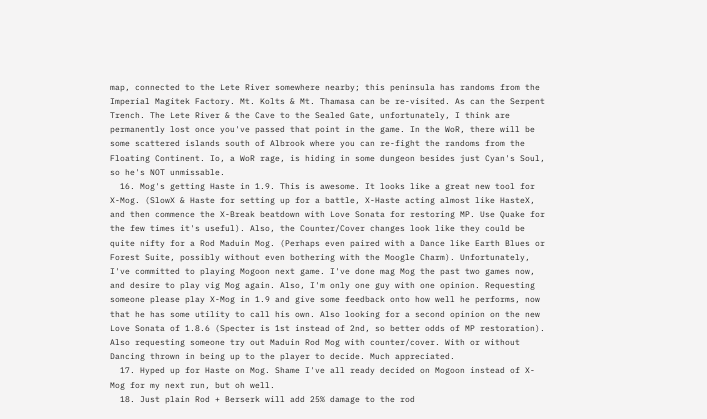map, connected to the Lete River somewhere nearby; this peninsula has randoms from the Imperial Magitek Factory. Mt. Kolts & Mt. Thamasa can be re-visited. As can the Serpent Trench. The Lete River & the Cave to the Sealed Gate, unfortunately, I think are permanently lost once you've passed that point in the game. In the WoR, there will be some scattered islands south of Albrook where you can re-fight the randoms from the Floating Continent. Io, a WoR rage, is hiding in some dungeon besides just Cyan's Soul, so he's NOT unmissable.
  16. Mog's getting Haste in 1.9. This is awesome. It looks like a great new tool for X-Mog. (SlowX & Haste for setting up for a battle, X-Haste acting almost like HasteX, and then commence the X-Break beatdown with Love Sonata for restoring MP. Use Quake for the few times it's useful). Also, the Counter/Cover changes look like they could be quite nifty for a Rod Maduin Mog. (Perhaps even paired with a Dance like Earth Blues or Forest Suite, possibly without even bothering with the Moogle Charm). Unfortunately, I've committed to playing Mogoon next game. I've done mag Mog the past two games now, and desire to play vig Mog again. Also, I'm only one guy with one opinion. Requesting someone please play X-Mog in 1.9 and give some feedback onto how well he performs, now that he has some utility to call his own. Also looking for a second opinion on the new Love Sonata of 1.8.6 (Specter is 1st instead of 2nd, so better odds of MP restoration). Also requesting someone try out Maduin Rod Mog with counter/cover. With or without Dancing thrown in being up to the player to decide. Much appreciated.
  17. Hyped up for Haste on Mog. Shame I've all ready decided on Mogoon instead of X-Mog for my next run, but oh well.
  18. Just plain Rod + Berserk will add 25% damage to the rod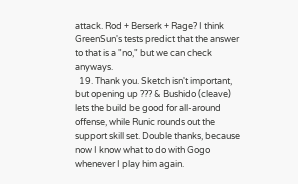attack. Rod + Berserk + Rage? I think GreenSun's tests predict that the answer to that is a "no," but we can check anyways.
  19. Thank you. Sketch isn't important, but opening up ??? & Bushido (cleave) lets the build be good for all-around offense, while Runic rounds out the support skill set. Double thanks, because now I know what to do with Gogo whenever I play him again.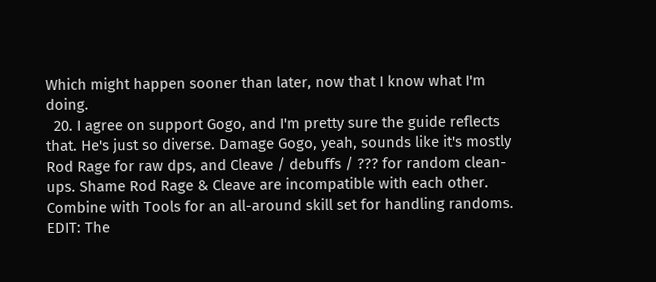Which might happen sooner than later, now that I know what I'm doing.
  20. I agree on support Gogo, and I'm pretty sure the guide reflects that. He's just so diverse. Damage Gogo, yeah, sounds like it's mostly Rod Rage for raw dps, and Cleave / debuffs / ??? for random clean-ups. Shame Rod Rage & Cleave are incompatible with each other. Combine with Tools for an all-around skill set for handling randoms. EDIT: The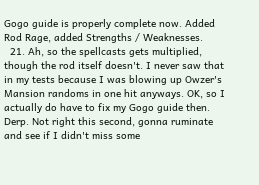Gogo guide is properly complete now. Added Rod Rage, added Strengths / Weaknesses.
  21. Ah, so the spellcasts gets multiplied, though the rod itself doesn't. I never saw that in my tests because I was blowing up Owzer's Mansion randoms in one hit anyways. OK, so I actually do have to fix my Gogo guide then. Derp. Not right this second, gonna ruminate and see if I didn't miss some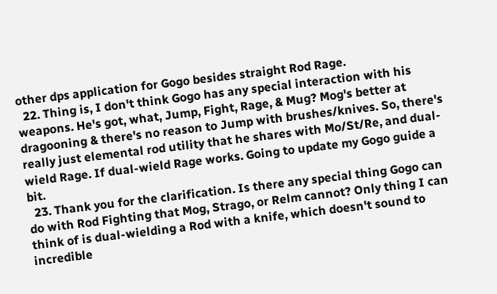other dps application for Gogo besides straight Rod Rage.
  22. Thing is, I don't think Gogo has any special interaction with his weapons. He's got, what, Jump, Fight, Rage, & Mug? Mog's better at dragooning & there's no reason to Jump with brushes/knives. So, there's really just elemental rod utility that he shares with Mo/St/Re, and dual-wield Rage. If dual-wield Rage works. Going to update my Gogo guide a bit.
  23. Thank you for the clarification. Is there any special thing Gogo can do with Rod Fighting that Mog, Strago, or Relm cannot? Only thing I can think of is dual-wielding a Rod with a knife, which doesn't sound to incredible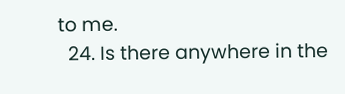to me.
  24. Is there anywhere in the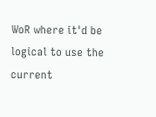WoR where it'd be logical to use the current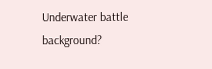Underwater battle background?